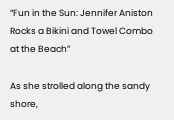“Fun in the Sun: Jennifer Aniston Rocks a Bikini and Towel Combo at the Beach”

As she strolled along the sandy shore,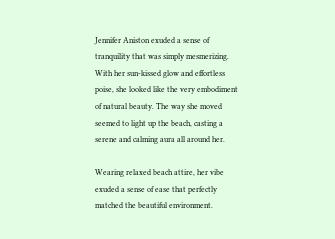Jennifer Aniston exuded a sense of tranquility that was simply mesmerizing. With her sun-kissed glow and effortless poise, she looked like the very embodiment of natural beauty. The way she moved seemed to light up the beach, casting a serene and calming aura all around her.

Wearing relaxed beach attire, her vibe exuded a sense of ease that perfectly matched the beautiful environment.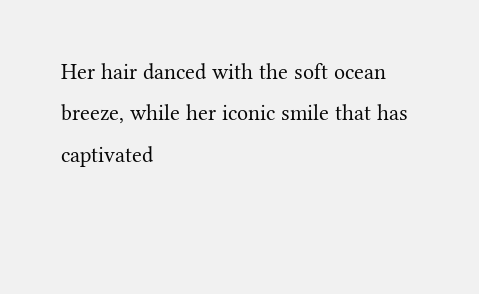Her hair danced with the soft ocean breeze, while her iconic smile that has captivated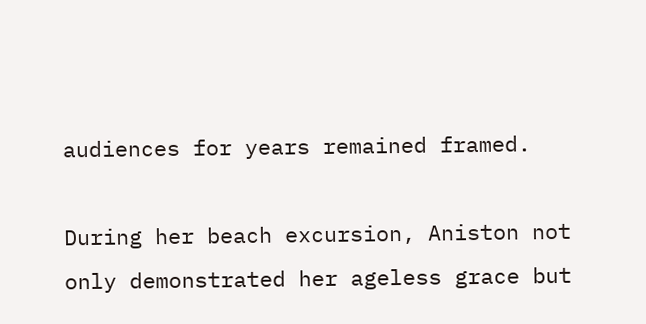audiences for years remained framed.

During her beach excursion, Aniston not only demonstrated her ageless grace but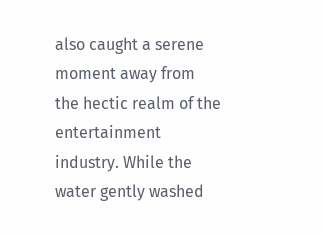also caught a serene moment away from the hectic realm of the entertainment industry. While the water gently washed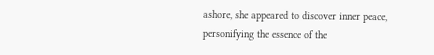ashore, she appeared to discover inner peace, personifying the essence of the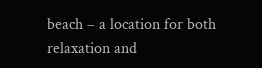beach – a location for both relaxation and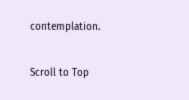contemplation.

Scroll to Top